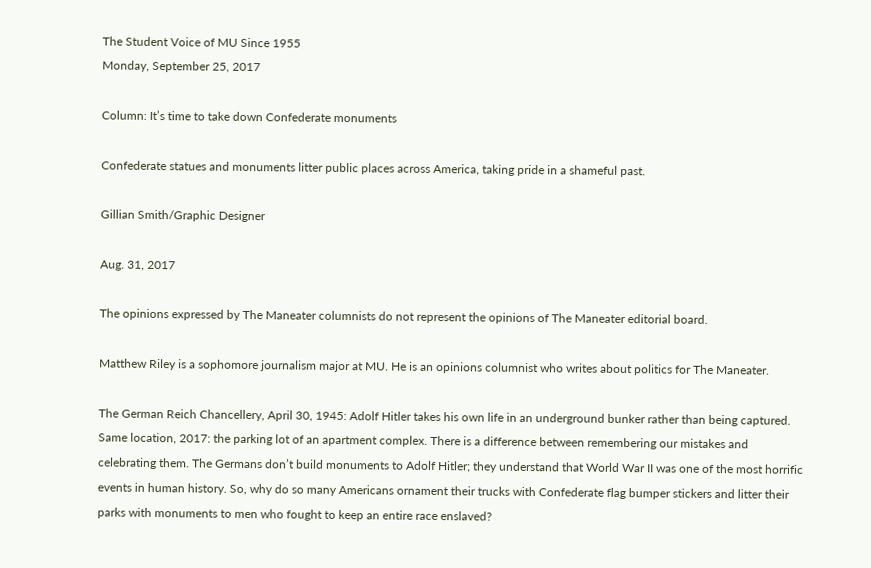The Student Voice of MU Since 1955
Monday, September 25, 2017

Column: It’s time to take down Confederate monuments

Confederate statues and monuments litter public places across America, taking pride in a shameful past.

Gillian Smith/Graphic Designer

Aug. 31, 2017

The opinions expressed by The Maneater columnists do not represent the opinions of The Maneater editorial board.

Matthew Riley is a sophomore journalism major at MU. He is an opinions columnist who writes about politics for The Maneater.

The German Reich Chancellery, April 30, 1945: Adolf Hitler takes his own life in an underground bunker rather than being captured. Same location, 2017: the parking lot of an apartment complex. There is a difference between remembering our mistakes and celebrating them. The Germans don’t build monuments to Adolf Hitler; they understand that World War II was one of the most horrific events in human history. So, why do so many Americans ornament their trucks with Confederate flag bumper stickers and litter their parks with monuments to men who fought to keep an entire race enslaved?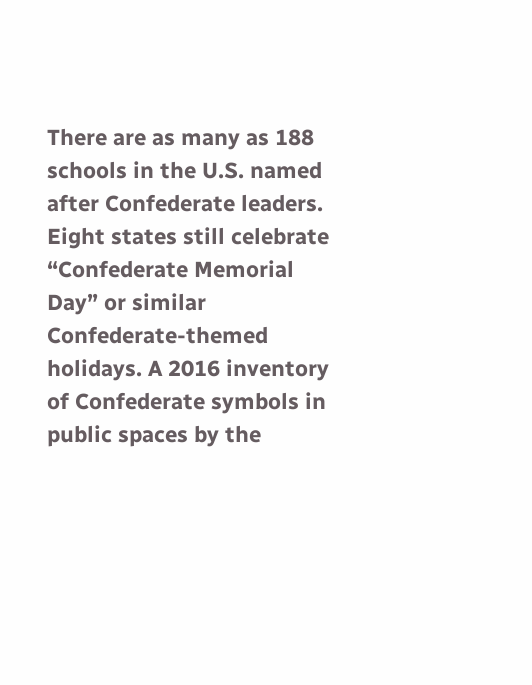There are as many as 188 schools in the U.S. named after Confederate leaders. Eight states still celebrate “Confederate Memorial Day” or similar Confederate-themed holidays. A 2016 inventory of Confederate symbols in public spaces by the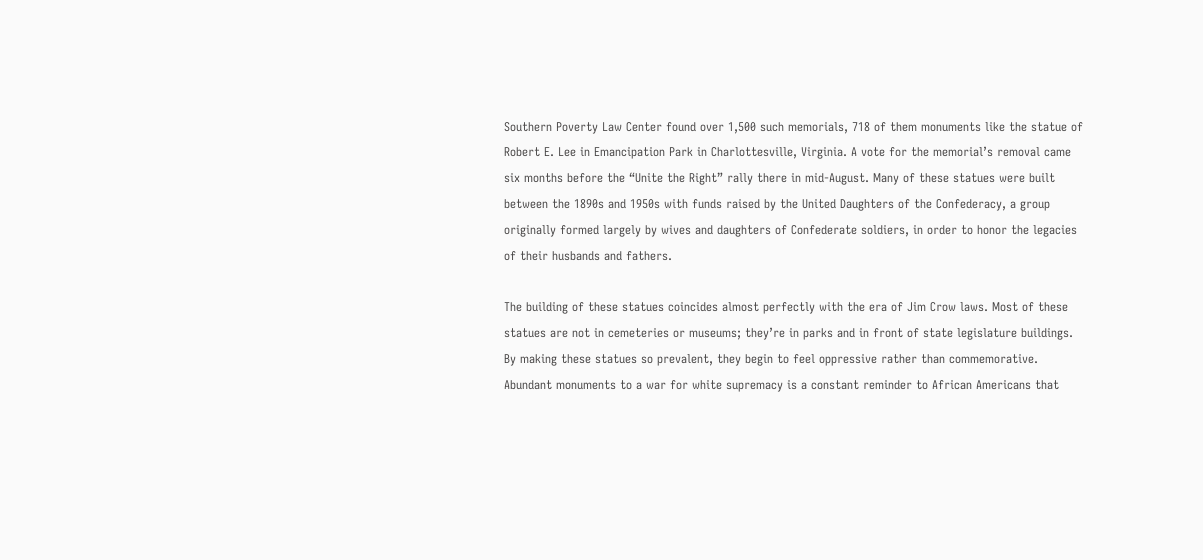Southern Poverty Law Center found over 1,500 such memorials, 718 of them monuments like the statue of Robert E. Lee in Emancipation Park in Charlottesville, Virginia. A vote for the memorial’s removal came six months before the “Unite the Right” rally there in mid-August. Many of these statues were built between the 1890s and 1950s with funds raised by the United Daughters of the Confederacy, a group originally formed largely by wives and daughters of Confederate soldiers, in order to honor the legacies of their husbands and fathers.

The building of these statues coincides almost perfectly with the era of Jim Crow laws. Most of these statues are not in cemeteries or museums; they’re in parks and in front of state legislature buildings. By making these statues so prevalent, they begin to feel oppressive rather than commemorative. Abundant monuments to a war for white supremacy is a constant reminder to African Americans that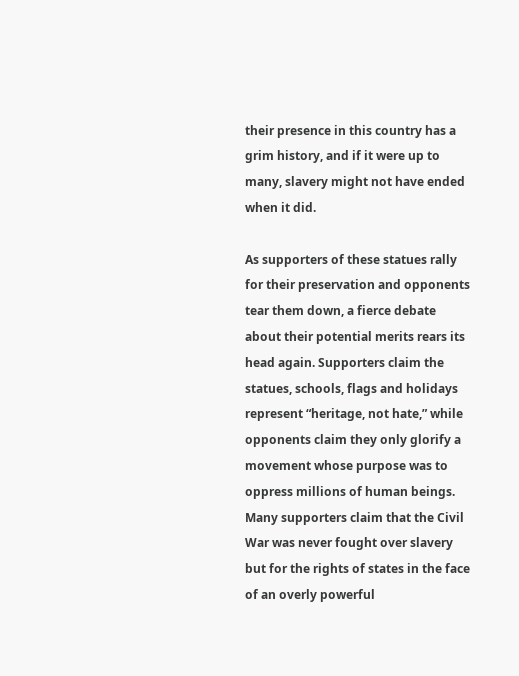their presence in this country has a grim history, and if it were up to many, slavery might not have ended when it did.

As supporters of these statues rally for their preservation and opponents tear them down, a fierce debate about their potential merits rears its head again. Supporters claim the statues, schools, flags and holidays represent “heritage, not hate,” while opponents claim they only glorify a movement whose purpose was to oppress millions of human beings. Many supporters claim that the Civil War was never fought over slavery but for the rights of states in the face of an overly powerful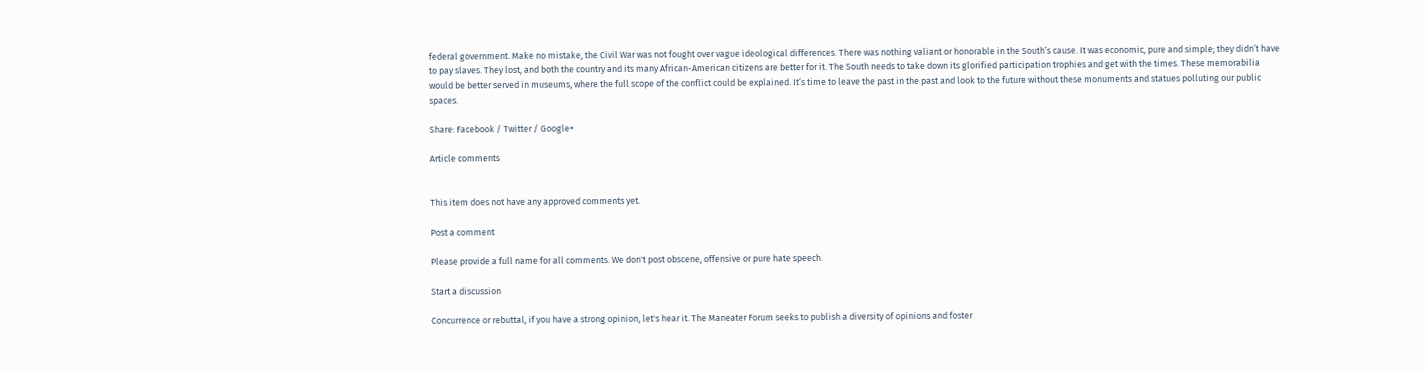federal government. Make no mistake, the Civil War was not fought over vague ideological differences. There was nothing valiant or honorable in the South’s cause. It was economic, pure and simple; they didn’t have to pay slaves. They lost, and both the country and its many African-American citizens are better for it. The South needs to take down its glorified participation trophies and get with the times. These memorabilia would be better served in museums, where the full scope of the conflict could be explained. It’s time to leave the past in the past and look to the future without these monuments and statues polluting our public spaces.

Share: Facebook / Twitter / Google+

Article comments


This item does not have any approved comments yet.

Post a comment

Please provide a full name for all comments. We don't post obscene, offensive or pure hate speech.

Start a discussion

Concurrence or rebuttal, if you have a strong opinion, let's hear it. The Maneater Forum seeks to publish a diversity of opinions and foster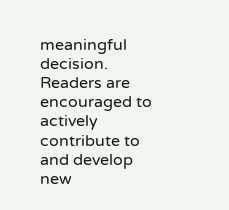meaningful decision. Readers are encouraged to actively contribute to and develop new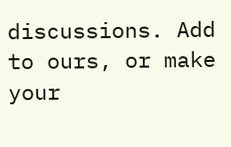discussions. Add to ours, or make your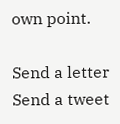own point.

Send a letter Send a tweet